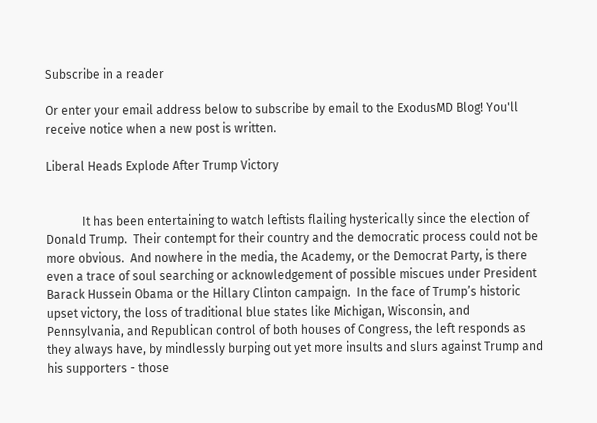Subscribe in a reader

Or enter your email address below to subscribe by email to the ExodusMD Blog! You'll receive notice when a new post is written.

Liberal Heads Explode After Trump Victory


            It has been entertaining to watch leftists flailing hysterically since the election of Donald Trump.  Their contempt for their country and the democratic process could not be more obvious.  And nowhere in the media, the Academy, or the Democrat Party, is there even a trace of soul searching or acknowledgement of possible miscues under President Barack Hussein Obama or the Hillary Clinton campaign.  In the face of Trump’s historic upset victory, the loss of traditional blue states like Michigan, Wisconsin, and Pennsylvania, and Republican control of both houses of Congress, the left responds as they always have, by mindlessly burping out yet more insults and slurs against Trump and his supporters - those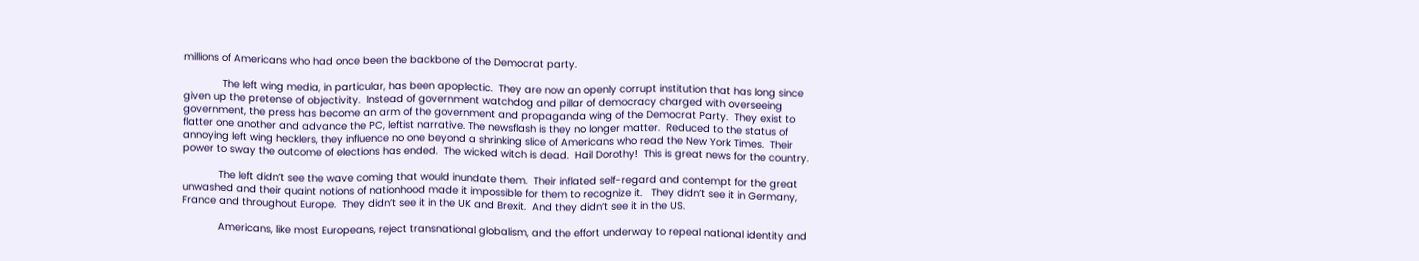millions of Americans who had once been the backbone of the Democrat party.

             The left wing media, in particular, has been apoplectic.  They are now an openly corrupt institution that has long since given up the pretense of objectivity.  Instead of government watchdog and pillar of democracy charged with overseeing government, the press has become an arm of the government and propaganda wing of the Democrat Party.  They exist to flatter one another and advance the PC, leftist narrative. The newsflash is they no longer matter.  Reduced to the status of annoying left wing hecklers, they influence no one beyond a shrinking slice of Americans who read the New York Times.  Their power to sway the outcome of elections has ended.  The wicked witch is dead.  Hail Dorothy!  This is great news for the country.

            The left didn’t see the wave coming that would inundate them.  Their inflated self-regard and contempt for the great unwashed and their quaint notions of nationhood made it impossible for them to recognize it.   They didn’t see it in Germany, France and throughout Europe.  They didn’t see it in the UK and Brexit.  And they didn’t see it in the US.

            Americans, like most Europeans, reject transnational globalism, and the effort underway to repeal national identity and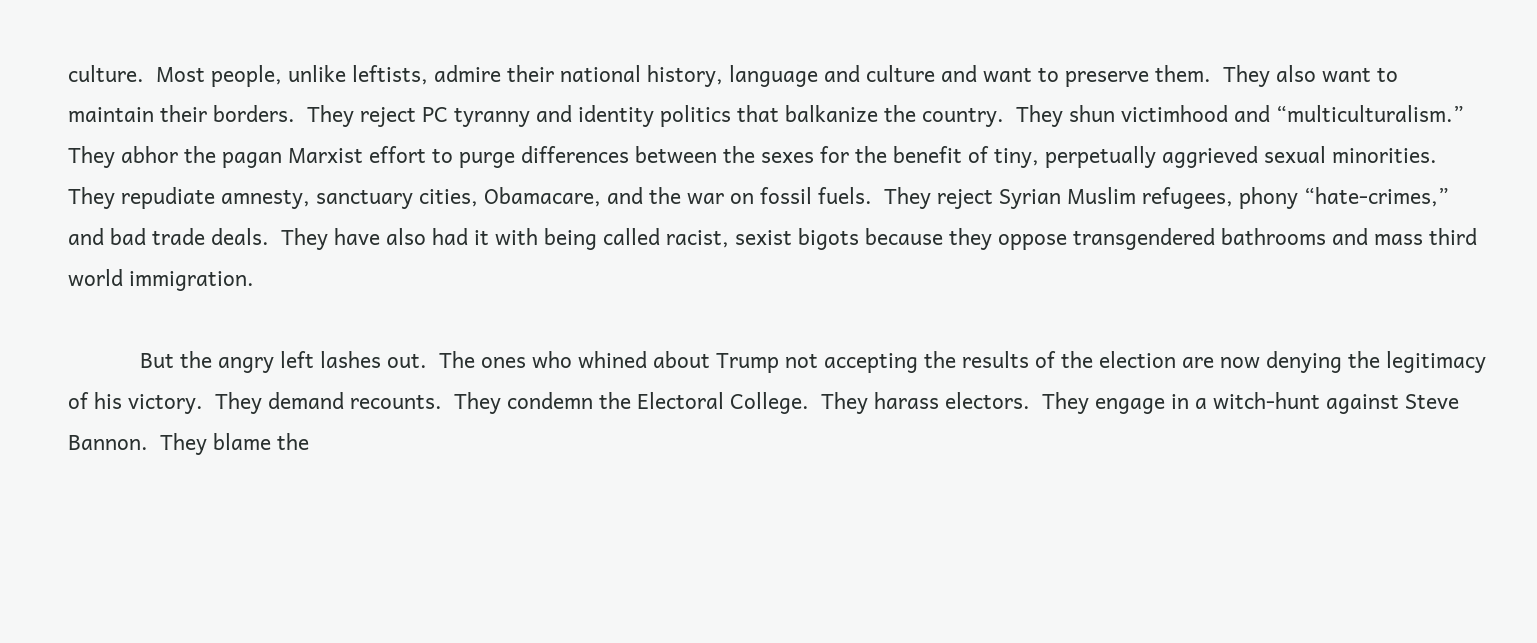culture.  Most people, unlike leftists, admire their national history, language and culture and want to preserve them.  They also want to maintain their borders.  They reject PC tyranny and identity politics that balkanize the country.  They shun victimhood and “multiculturalism.”  They abhor the pagan Marxist effort to purge differences between the sexes for the benefit of tiny, perpetually aggrieved sexual minorities. They repudiate amnesty, sanctuary cities, Obamacare, and the war on fossil fuels.  They reject Syrian Muslim refugees, phony “hate-crimes,” and bad trade deals.  They have also had it with being called racist, sexist bigots because they oppose transgendered bathrooms and mass third world immigration.

            But the angry left lashes out.  The ones who whined about Trump not accepting the results of the election are now denying the legitimacy of his victory.  They demand recounts.  They condemn the Electoral College.  They harass electors.  They engage in a witch-hunt against Steve Bannon.  They blame the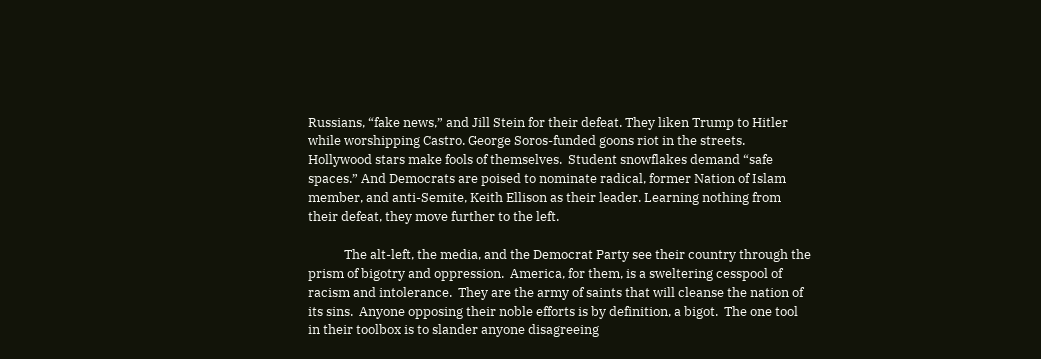Russians, “fake news,” and Jill Stein for their defeat. They liken Trump to Hitler while worshipping Castro. George Soros-funded goons riot in the streets.  Hollywood stars make fools of themselves.  Student snowflakes demand “safe spaces.” And Democrats are poised to nominate radical, former Nation of Islam member, and anti-Semite, Keith Ellison as their leader. Learning nothing from their defeat, they move further to the left.

            The alt-left, the media, and the Democrat Party see their country through the prism of bigotry and oppression.  America, for them, is a sweltering cesspool of racism and intolerance.  They are the army of saints that will cleanse the nation of its sins.  Anyone opposing their noble efforts is by definition, a bigot.  The one tool in their toolbox is to slander anyone disagreeing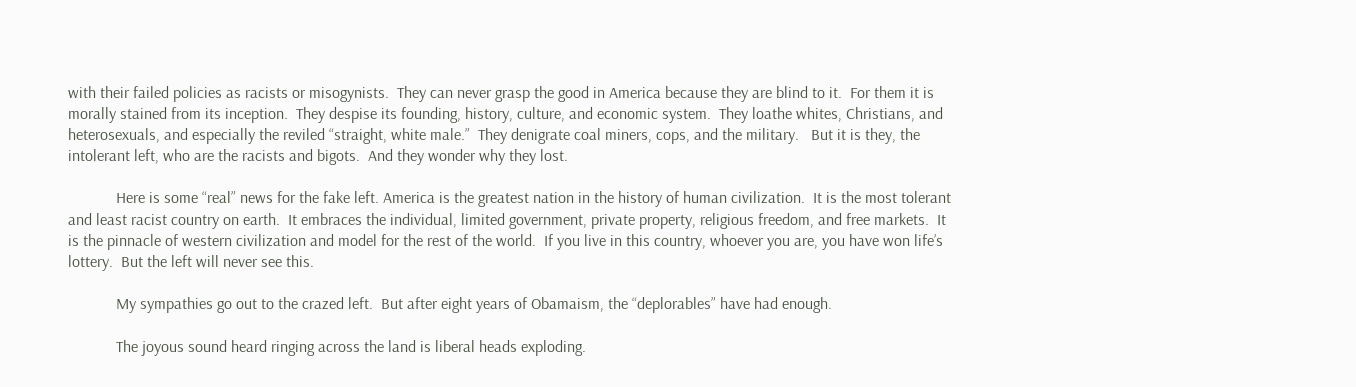with their failed policies as racists or misogynists.  They can never grasp the good in America because they are blind to it.  For them it is morally stained from its inception.  They despise its founding, history, culture, and economic system.  They loathe whites, Christians, and heterosexuals, and especially the reviled “straight, white male.”  They denigrate coal miners, cops, and the military.   But it is they, the intolerant left, who are the racists and bigots.  And they wonder why they lost.

            Here is some “real” news for the fake left. America is the greatest nation in the history of human civilization.  It is the most tolerant and least racist country on earth.  It embraces the individual, limited government, private property, religious freedom, and free markets.  It is the pinnacle of western civilization and model for the rest of the world.  If you live in this country, whoever you are, you have won life’s lottery.  But the left will never see this.

            My sympathies go out to the crazed left.  But after eight years of Obamaism, the “deplorables” have had enough.

            The joyous sound heard ringing across the land is liberal heads exploding.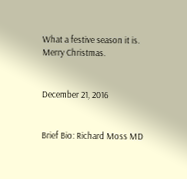What a festive season it is.  Merry Christmas.


December 21, 2016


Brief Bio: Richard Moss MD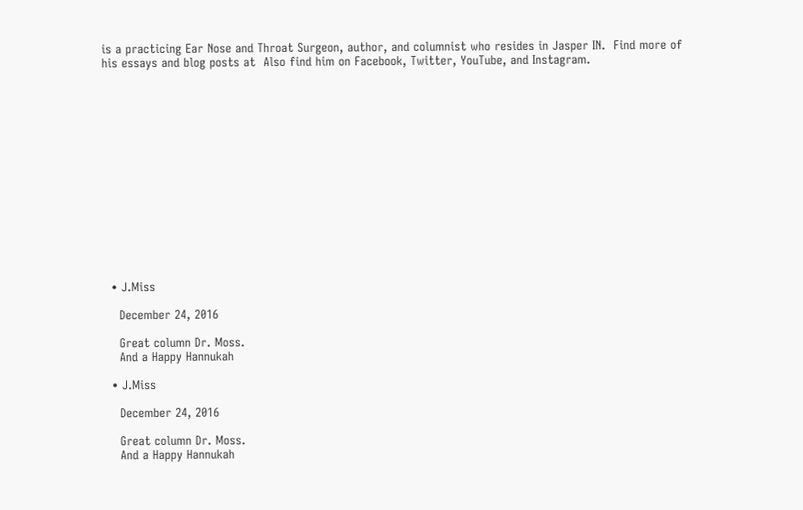is a practicing Ear Nose and Throat Surgeon, author, and columnist who resides in Jasper IN.  Find more of his essays and blog posts at  Also find him on Facebook, Twitter, YouTube, and Instagram.















  • J.Miss

    December 24, 2016

    Great column Dr. Moss.
    And a Happy Hannukah

  • J.Miss

    December 24, 2016

    Great column Dr. Moss.
    And a Happy Hannukah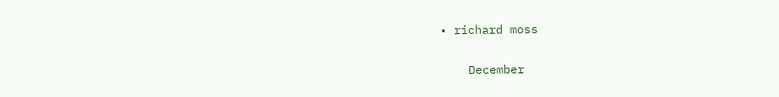• richard moss

    December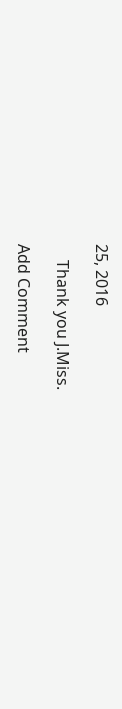25, 2016

    Thank you J.Miss.

Add Comment